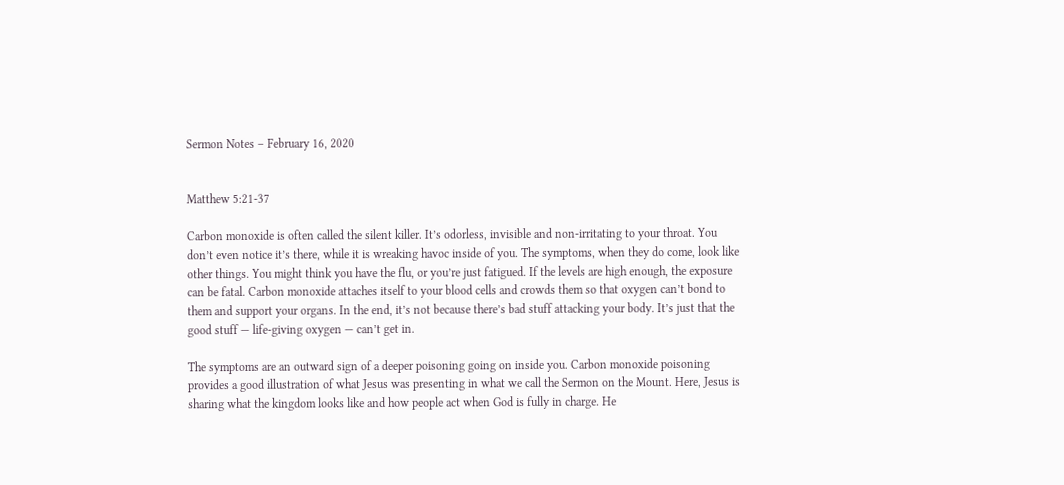Sermon Notes – February 16, 2020


Matthew 5:21-37

Carbon monoxide is often called the silent killer. It’s odorless, invisible and non-irritating to your throat. You don’t even notice it’s there, while it is wreaking havoc inside of you. The symptoms, when they do come, look like other things. You might think you have the flu, or you’re just fatigued. If the levels are high enough, the exposure can be fatal. Carbon monoxide attaches itself to your blood cells and crowds them so that oxygen can’t bond to them and support your organs. In the end, it’s not because there’s bad stuff attacking your body. It’s just that the good stuff — life-giving oxygen — can’t get in.

The symptoms are an outward sign of a deeper poisoning going on inside you. Carbon monoxide poisoning provides a good illustration of what Jesus was presenting in what we call the Sermon on the Mount. Here, Jesus is sharing what the kingdom looks like and how people act when God is fully in charge. He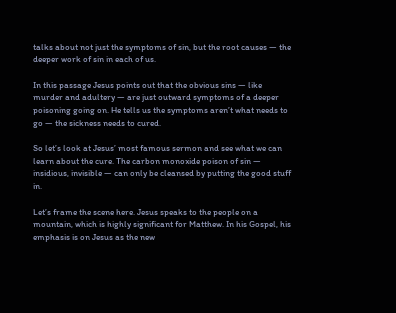talks about not just the symptoms of sin, but the root causes — the deeper work of sin in each of us.

In this passage Jesus points out that the obvious sins — like murder and adultery — are just outward symptoms of a deeper poisoning going on. He tells us the symptoms aren’t what needs to go — the sickness needs to cured.

So let’s look at Jesus’ most famous sermon and see what we can learn about the cure. The carbon monoxide poison of sin — insidious, invisible — can only be cleansed by putting the good stuff in.

Let’s frame the scene here. Jesus speaks to the people on a mountain, which is highly significant for Matthew. In his Gospel, his emphasis is on Jesus as the new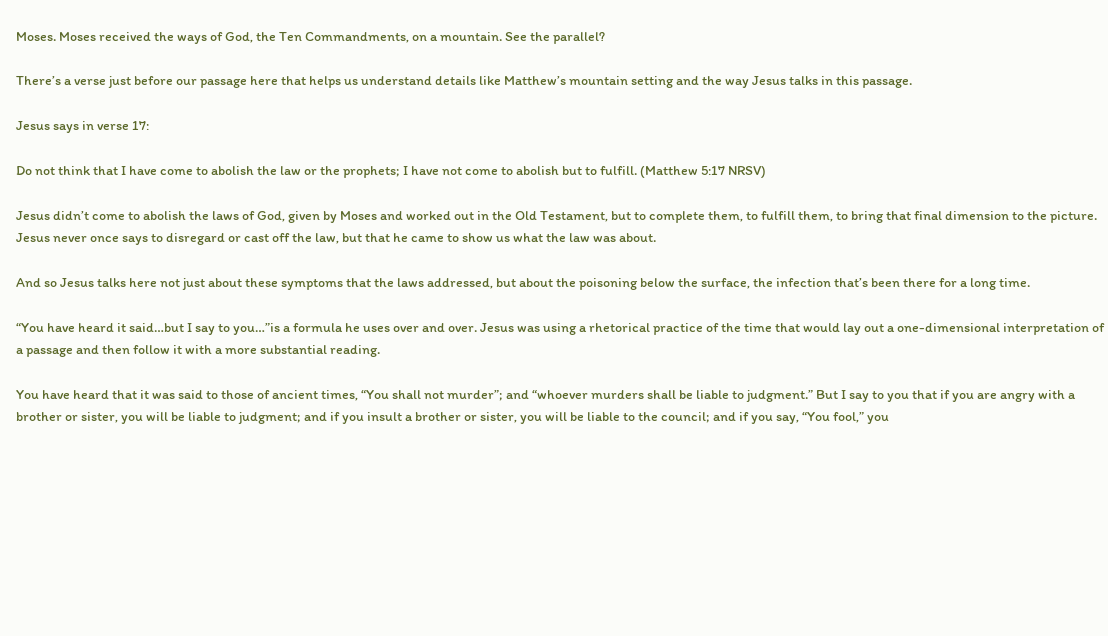Moses. Moses received the ways of God, the Ten Commandments, on a mountain. See the parallel?

There’s a verse just before our passage here that helps us understand details like Matthew’s mountain setting and the way Jesus talks in this passage.

Jesus says in verse 17:

Do not think that I have come to abolish the law or the prophets; I have not come to abolish but to fulfill. (Matthew 5:17 NRSV)

Jesus didn’t come to abolish the laws of God, given by Moses and worked out in the Old Testament, but to complete them, to fulfill them, to bring that final dimension to the picture. Jesus never once says to disregard or cast off the law, but that he came to show us what the law was about.

And so Jesus talks here not just about these symptoms that the laws addressed, but about the poisoning below the surface, the infection that’s been there for a long time.

“You have heard it said…but I say to you…”is a formula he uses over and over. Jesus was using a rhetorical practice of the time that would lay out a one-dimensional interpretation of a passage and then follow it with a more substantial reading.

You have heard that it was said to those of ancient times, “You shall not murder”; and “whoever murders shall be liable to judgment.” But I say to you that if you are angry with a brother or sister, you will be liable to judgment; and if you insult a brother or sister, you will be liable to the council; and if you say, “You fool,” you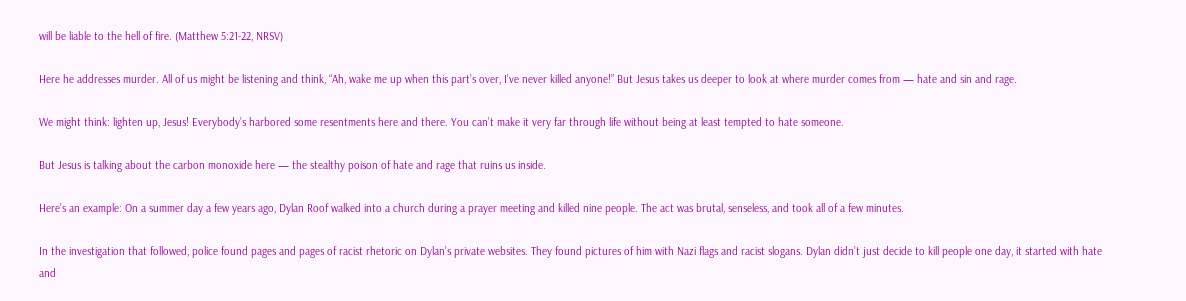will be liable to the hell of fire. (Matthew 5:21-22, NRSV)

Here he addresses murder. All of us might be listening and think, “Ah, wake me up when this part’s over, I’ve never killed anyone!” But Jesus takes us deeper to look at where murder comes from — hate and sin and rage.

We might think: lighten up, Jesus! Everybody’s harbored some resentments here and there. You can’t make it very far through life without being at least tempted to hate someone.

But Jesus is talking about the carbon monoxide here — the stealthy poison of hate and rage that ruins us inside.

Here’s an example: On a summer day a few years ago, Dylan Roof walked into a church during a prayer meeting and killed nine people. The act was brutal, senseless, and took all of a few minutes.

In the investigation that followed, police found pages and pages of racist rhetoric on Dylan’s private websites. They found pictures of him with Nazi flags and racist slogans. Dylan didn’t just decide to kill people one day, it started with hate and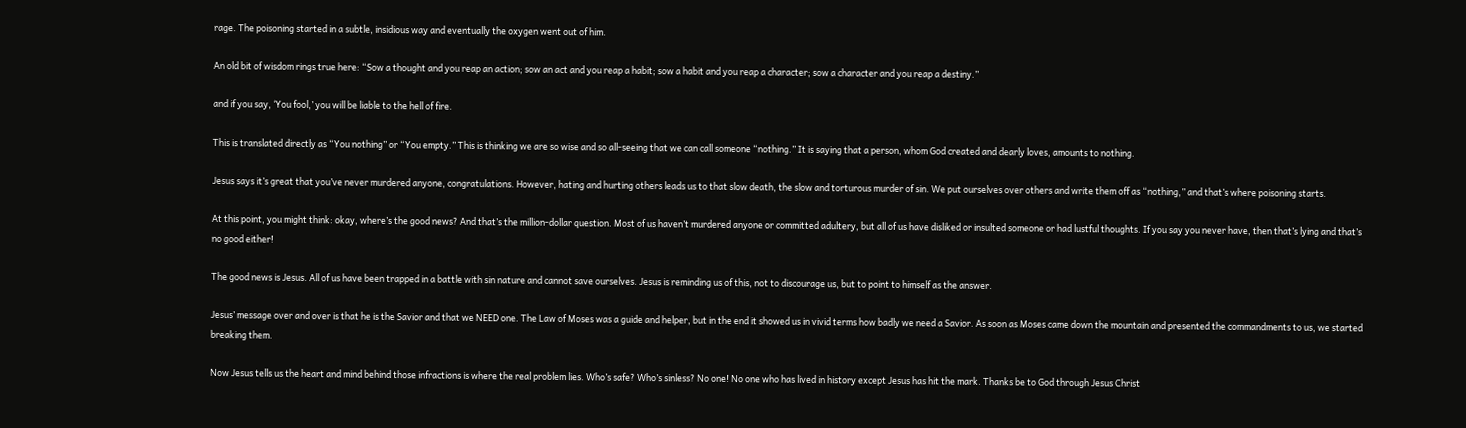rage. The poisoning started in a subtle, insidious way and eventually the oxygen went out of him.

An old bit of wisdom rings true here: “Sow a thought and you reap an action; sow an act and you reap a habit; sow a habit and you reap a character; sow a character and you reap a destiny.”

and if you say, ‘You fool,’ you will be liable to the hell of fire.

This is translated directly as “You nothing” or “You empty.” This is thinking we are so wise and so all-seeing that we can call someone “nothing.” It is saying that a person, whom God created and dearly loves, amounts to nothing.

Jesus says it’s great that you’ve never murdered anyone, congratulations. However, hating and hurting others leads us to that slow death, the slow and torturous murder of sin. We put ourselves over others and write them off as “nothing,” and that’s where poisoning starts.

At this point, you might think: okay, where’s the good news? And that’s the million-dollar question. Most of us haven’t murdered anyone or committed adultery, but all of us have disliked or insulted someone or had lustful thoughts. If you say you never have, then that’s lying and that’s no good either!

The good news is Jesus. All of us have been trapped in a battle with sin nature and cannot save ourselves. Jesus is reminding us of this, not to discourage us, but to point to himself as the answer.

Jesus’ message over and over is that he is the Savior and that we NEED one. The Law of Moses was a guide and helper, but in the end it showed us in vivid terms how badly we need a Savior. As soon as Moses came down the mountain and presented the commandments to us, we started breaking them.

Now Jesus tells us the heart and mind behind those infractions is where the real problem lies. Who’s safe? Who’s sinless? No one! No one who has lived in history except Jesus has hit the mark. Thanks be to God through Jesus Christ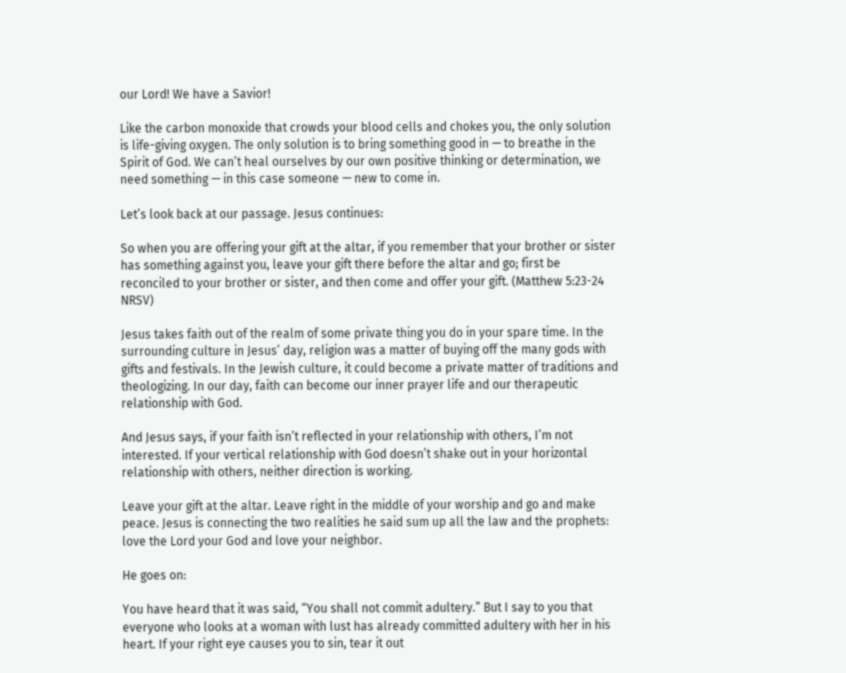our Lord! We have a Savior!

Like the carbon monoxide that crowds your blood cells and chokes you, the only solution is life-giving oxygen. The only solution is to bring something good in — to breathe in the Spirit of God. We can’t heal ourselves by our own positive thinking or determination, we need something — in this case someone — new to come in.

Let’s look back at our passage. Jesus continues:

So when you are offering your gift at the altar, if you remember that your brother or sister has something against you, leave your gift there before the altar and go; first be reconciled to your brother or sister, and then come and offer your gift. (Matthew 5:23-24 NRSV)

Jesus takes faith out of the realm of some private thing you do in your spare time. In the surrounding culture in Jesus’ day, religion was a matter of buying off the many gods with gifts and festivals. In the Jewish culture, it could become a private matter of traditions and theologizing. In our day, faith can become our inner prayer life and our therapeutic relationship with God.

And Jesus says, if your faith isn’t reflected in your relationship with others, I’m not interested. If your vertical relationship with God doesn’t shake out in your horizontal relationship with others, neither direction is working.

Leave your gift at the altar. Leave right in the middle of your worship and go and make peace. Jesus is connecting the two realities he said sum up all the law and the prophets: love the Lord your God and love your neighbor.

He goes on:

You have heard that it was said, “You shall not commit adultery.” But I say to you that everyone who looks at a woman with lust has already committed adultery with her in his heart. If your right eye causes you to sin, tear it out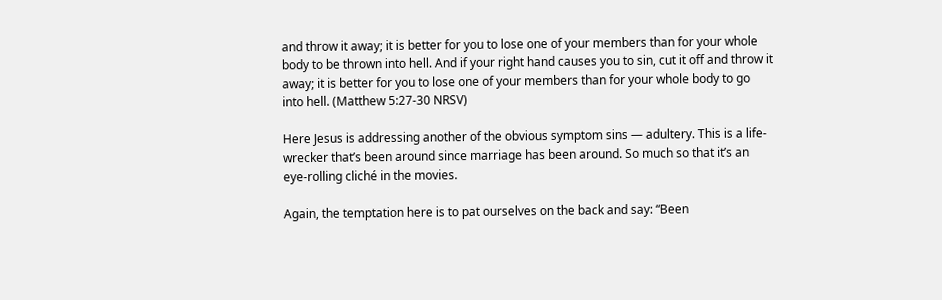and throw it away; it is better for you to lose one of your members than for your whole body to be thrown into hell. And if your right hand causes you to sin, cut it off and throw it away; it is better for you to lose one of your members than for your whole body to go into hell. (Matthew 5:27-30 NRSV)

Here Jesus is addressing another of the obvious symptom sins — adultery. This is a life-wrecker that’s been around since marriage has been around. So much so that it’s an eye-rolling cliché in the movies.

Again, the temptation here is to pat ourselves on the back and say: “Been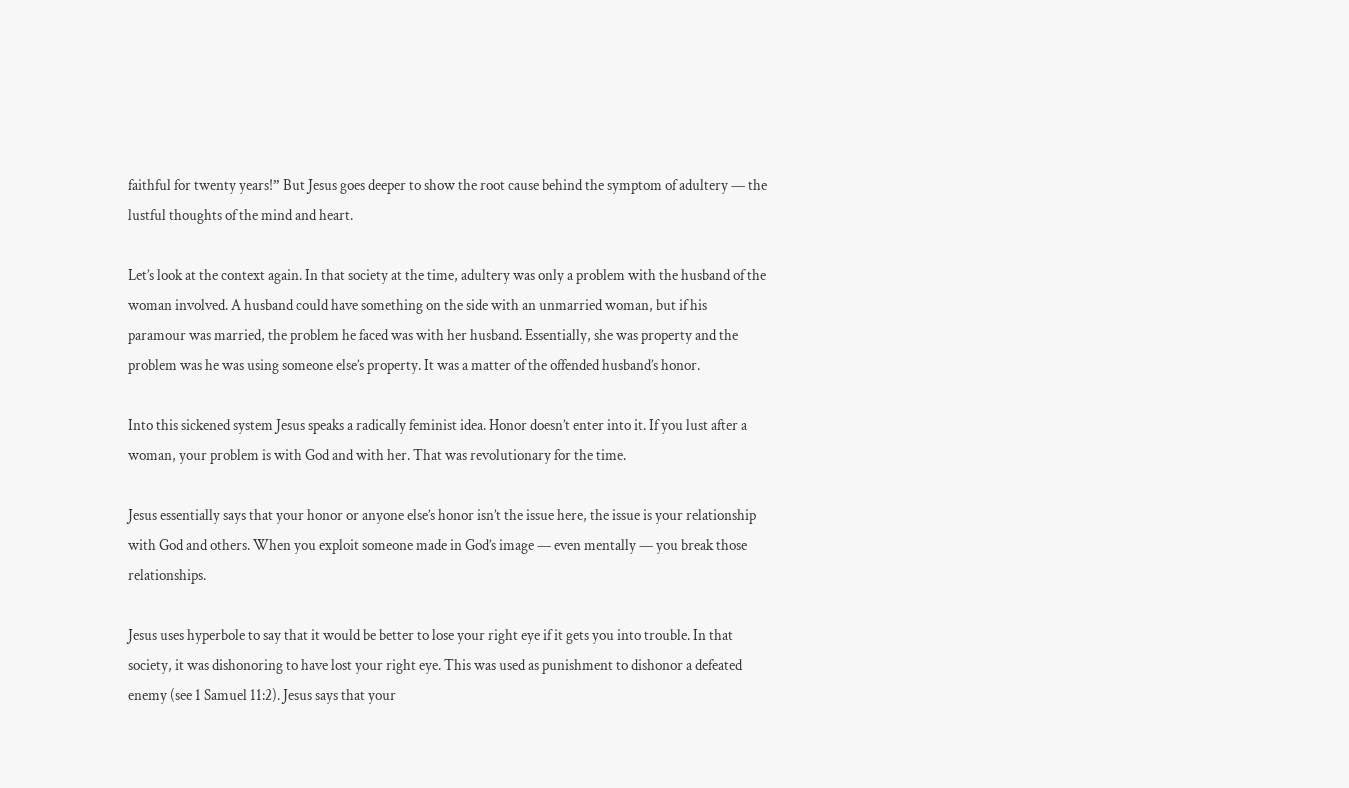faithful for twenty years!” But Jesus goes deeper to show the root cause behind the symptom of adultery — the lustful thoughts of the mind and heart.

Let’s look at the context again. In that society at the time, adultery was only a problem with the husband of the woman involved. A husband could have something on the side with an unmarried woman, but if his paramour was married, the problem he faced was with her husband. Essentially, she was property and the problem was he was using someone else’s property. It was a matter of the offended husband’s honor.

Into this sickened system Jesus speaks a radically feminist idea. Honor doesn’t enter into it. If you lust after a woman, your problem is with God and with her. That was revolutionary for the time.

Jesus essentially says that your honor or anyone else’s honor isn’t the issue here, the issue is your relationship with God and others. When you exploit someone made in God’s image — even mentally — you break those relationships.

Jesus uses hyperbole to say that it would be better to lose your right eye if it gets you into trouble. In that society, it was dishonoring to have lost your right eye. This was used as punishment to dishonor a defeated enemy (see 1 Samuel 11:2). Jesus says that your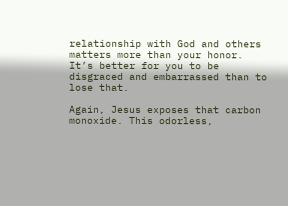relationship with God and others matters more than your honor. It’s better for you to be disgraced and embarrassed than to lose that.

Again, Jesus exposes that carbon monoxide. This odorless,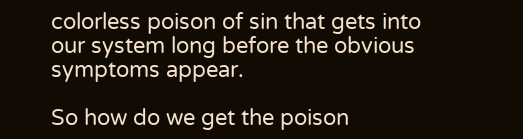colorless poison of sin that gets into our system long before the obvious symptoms appear.

So how do we get the poison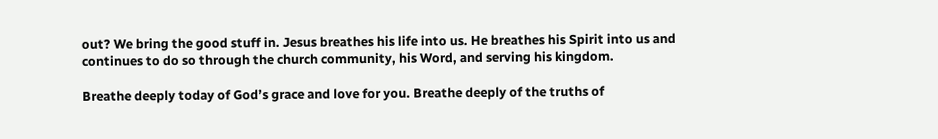out? We bring the good stuff in. Jesus breathes his life into us. He breathes his Spirit into us and continues to do so through the church community, his Word, and serving his kingdom.

Breathe deeply today of God’s grace and love for you. Breathe deeply of the truths of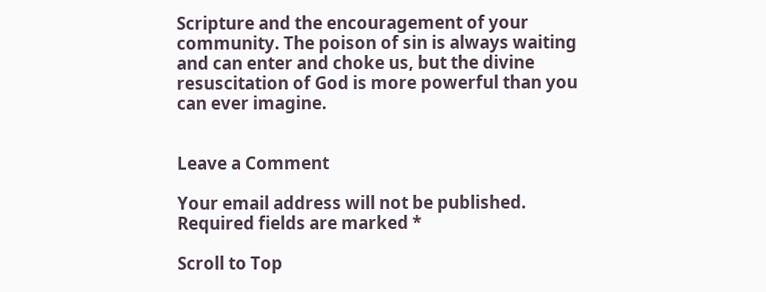Scripture and the encouragement of your community. The poison of sin is always waiting and can enter and choke us, but the divine resuscitation of God is more powerful than you can ever imagine.


Leave a Comment

Your email address will not be published. Required fields are marked *

Scroll to Top